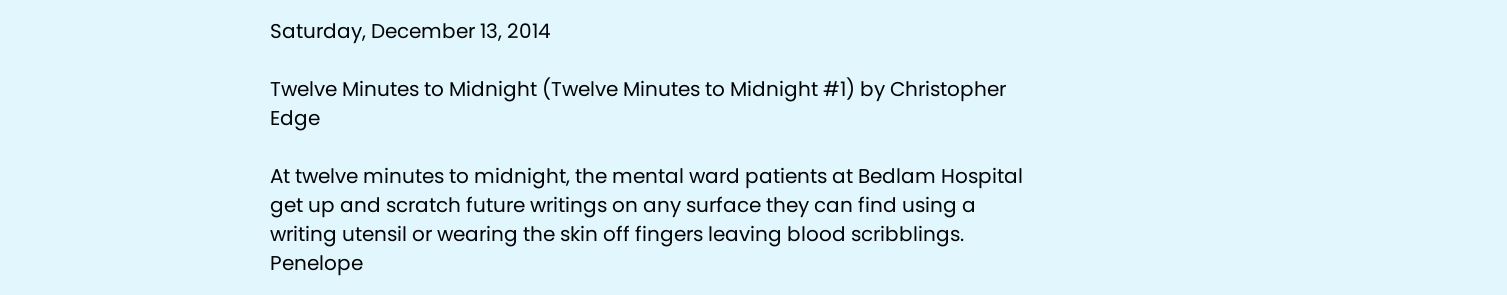Saturday, December 13, 2014

Twelve Minutes to Midnight (Twelve Minutes to Midnight #1) by Christopher Edge

At twelve minutes to midnight, the mental ward patients at Bedlam Hospital get up and scratch future writings on any surface they can find using a writing utensil or wearing the skin off fingers leaving blood scribblings. Penelope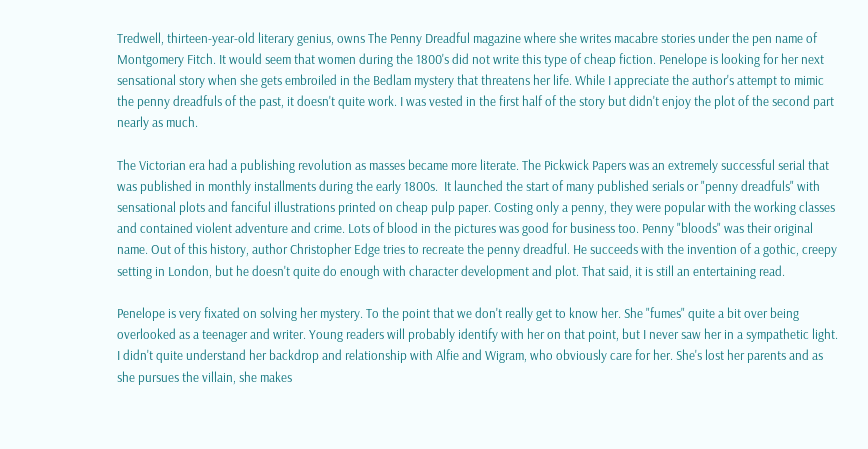Tredwell, thirteen-year-old literary genius, owns The Penny Dreadful magazine where she writes macabre stories under the pen name of Montgomery Fitch. It would seem that women during the 1800's did not write this type of cheap fiction. Penelope is looking for her next sensational story when she gets embroiled in the Bedlam mystery that threatens her life. While I appreciate the author's attempt to mimic the penny dreadfuls of the past, it doesn't quite work. I was vested in the first half of the story but didn't enjoy the plot of the second part nearly as much.

The Victorian era had a publishing revolution as masses became more literate. The Pickwick Papers was an extremely successful serial that was published in monthly installments during the early 1800s.  It launched the start of many published serials or "penny dreadfuls" with sensational plots and fanciful illustrations printed on cheap pulp paper. Costing only a penny, they were popular with the working classes and contained violent adventure and crime. Lots of blood in the pictures was good for business too. Penny "bloods" was their original name. Out of this history, author Christopher Edge tries to recreate the penny dreadful. He succeeds with the invention of a gothic, creepy setting in London, but he doesn't quite do enough with character development and plot. That said, it is still an entertaining read.

Penelope is very fixated on solving her mystery. To the point that we don't really get to know her. She "fumes" quite a bit over being overlooked as a teenager and writer. Young readers will probably identify with her on that point, but I never saw her in a sympathetic light. I didn't quite understand her backdrop and relationship with Alfie and Wigram, who obviously care for her. She's lost her parents and as she pursues the villain, she makes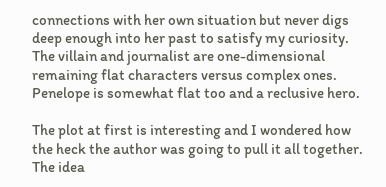connections with her own situation but never digs deep enough into her past to satisfy my curiosity. The villain and journalist are one-dimensional remaining flat characters versus complex ones. Penelope is somewhat flat too and a reclusive hero.

The plot at first is interesting and I wondered how the heck the author was going to pull it all together. The idea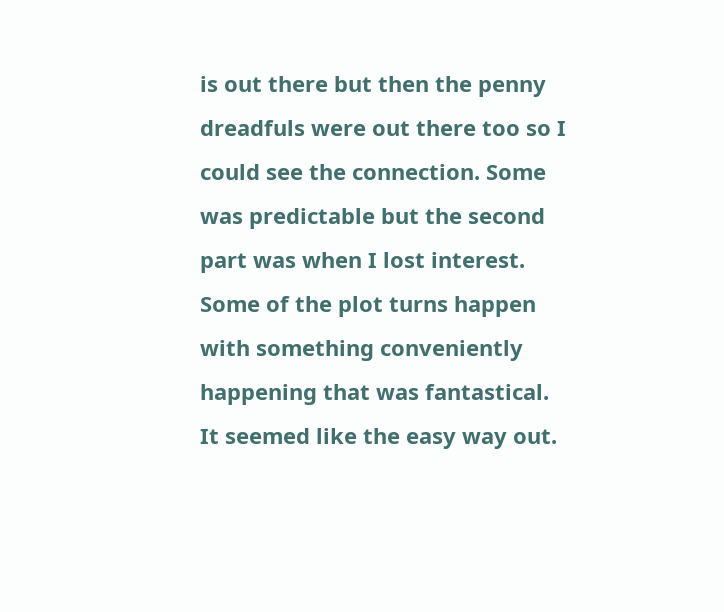is out there but then the penny dreadfuls were out there too so I could see the connection. Some was predictable but the second part was when I lost interest. Some of the plot turns happen with something conveniently happening that was fantastical. It seemed like the easy way out.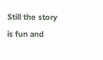Still the story is fun and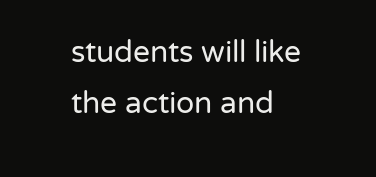students will like the action and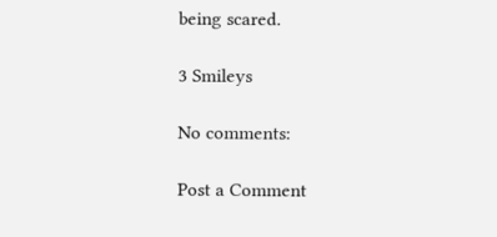being scared.

3 Smileys

No comments:

Post a Comment